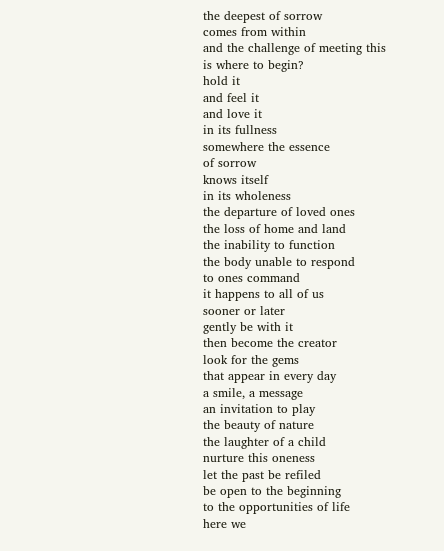the deepest of sorrow
comes from within
and the challenge of meeting this
is where to begin?
hold it
and feel it
and love it
in its fullness
somewhere the essence
of sorrow
knows itself
in its wholeness
the departure of loved ones
the loss of home and land
the inability to function
the body unable to respond
to ones command
it happens to all of us
sooner or later
gently be with it
then become the creator
look for the gems
that appear in every day
a smile, a message
an invitation to play
the beauty of nature
the laughter of a child
nurture this oneness
let the past be refiled
be open to the beginning
to the opportunities of life
here we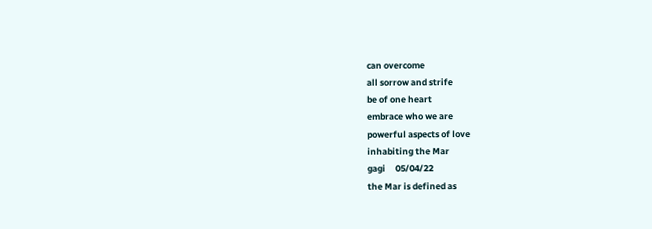can overcome
all sorrow and strife
be of one heart
embrace who we are
powerful aspects of love
inhabiting the Mar
gagi     05/04/22
the Mar is defined as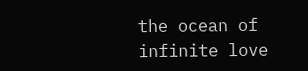the ocean of infinite love